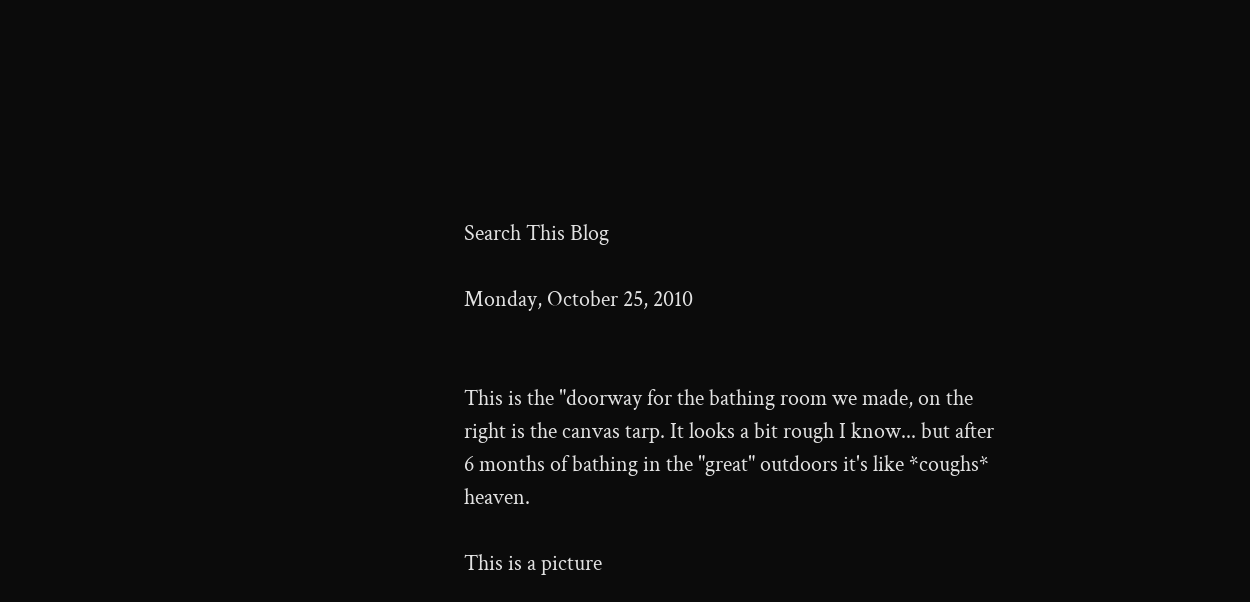Search This Blog

Monday, October 25, 2010


This is the "doorway for the bathing room we made, on the right is the canvas tarp. It looks a bit rough I know... but after 6 months of bathing in the "great" outdoors it's like *coughs* heaven.

This is a picture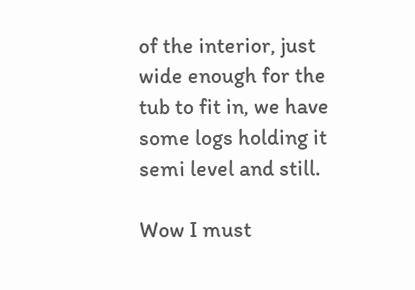of the interior, just wide enough for the tub to fit in, we have some logs holding it semi level and still.

Wow I must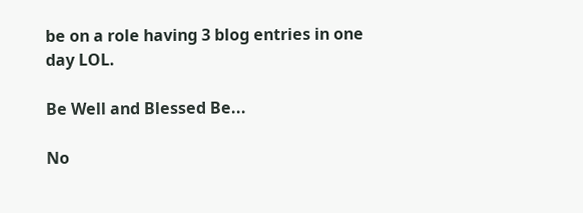be on a role having 3 blog entries in one day LOL.

Be Well and Blessed Be...

No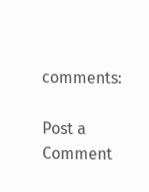comments:

Post a Comment